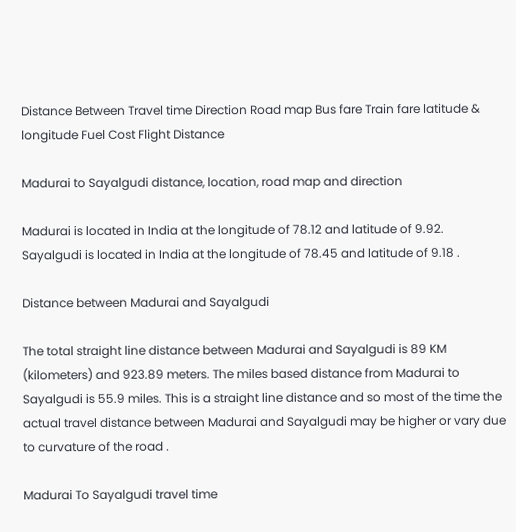Distance Between Travel time Direction Road map Bus fare Train fare latitude & longitude Fuel Cost Flight Distance

Madurai to Sayalgudi distance, location, road map and direction

Madurai is located in India at the longitude of 78.12 and latitude of 9.92. Sayalgudi is located in India at the longitude of 78.45 and latitude of 9.18 .

Distance between Madurai and Sayalgudi

The total straight line distance between Madurai and Sayalgudi is 89 KM (kilometers) and 923.89 meters. The miles based distance from Madurai to Sayalgudi is 55.9 miles. This is a straight line distance and so most of the time the actual travel distance between Madurai and Sayalgudi may be higher or vary due to curvature of the road .

Madurai To Sayalgudi travel time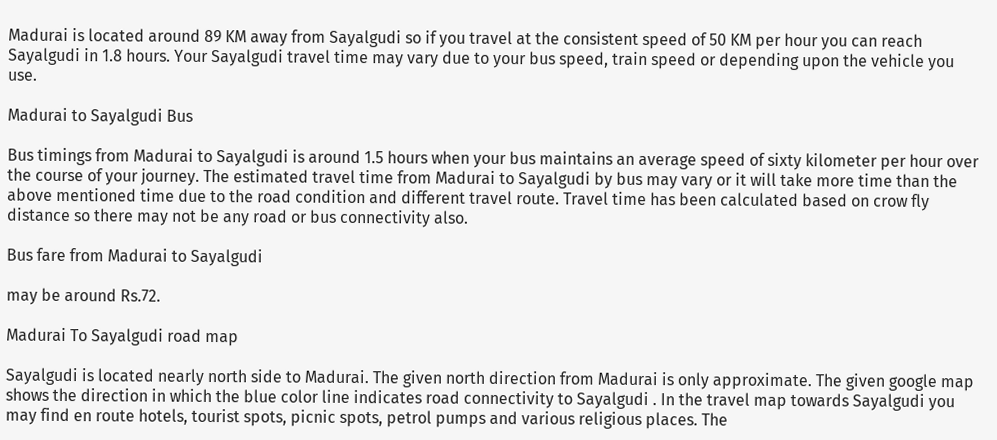Madurai is located around 89 KM away from Sayalgudi so if you travel at the consistent speed of 50 KM per hour you can reach Sayalgudi in 1.8 hours. Your Sayalgudi travel time may vary due to your bus speed, train speed or depending upon the vehicle you use.

Madurai to Sayalgudi Bus

Bus timings from Madurai to Sayalgudi is around 1.5 hours when your bus maintains an average speed of sixty kilometer per hour over the course of your journey. The estimated travel time from Madurai to Sayalgudi by bus may vary or it will take more time than the above mentioned time due to the road condition and different travel route. Travel time has been calculated based on crow fly distance so there may not be any road or bus connectivity also.

Bus fare from Madurai to Sayalgudi

may be around Rs.72.

Madurai To Sayalgudi road map

Sayalgudi is located nearly north side to Madurai. The given north direction from Madurai is only approximate. The given google map shows the direction in which the blue color line indicates road connectivity to Sayalgudi . In the travel map towards Sayalgudi you may find en route hotels, tourist spots, picnic spots, petrol pumps and various religious places. The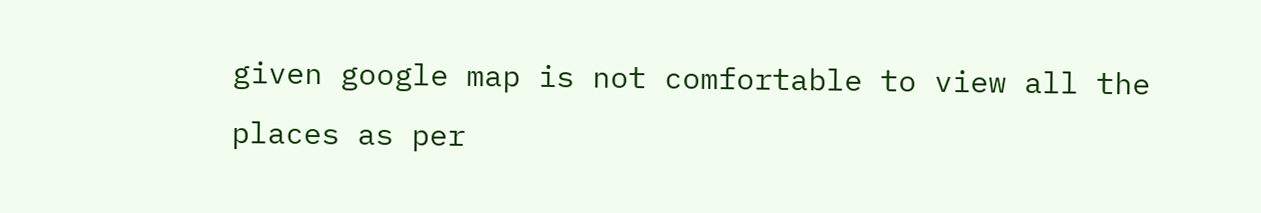given google map is not comfortable to view all the places as per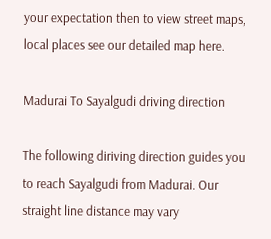your expectation then to view street maps, local places see our detailed map here.

Madurai To Sayalgudi driving direction

The following diriving direction guides you to reach Sayalgudi from Madurai. Our straight line distance may vary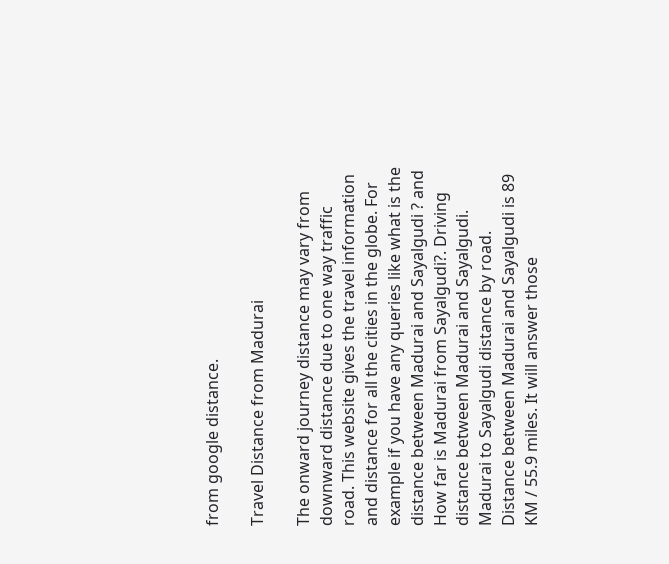from google distance.

Travel Distance from Madurai

The onward journey distance may vary from downward distance due to one way traffic road. This website gives the travel information and distance for all the cities in the globe. For example if you have any queries like what is the distance between Madurai and Sayalgudi ? and How far is Madurai from Sayalgudi?. Driving distance between Madurai and Sayalgudi. Madurai to Sayalgudi distance by road. Distance between Madurai and Sayalgudi is 89 KM / 55.9 miles. It will answer those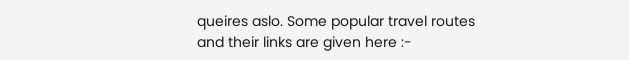queires aslo. Some popular travel routes and their links are given here :-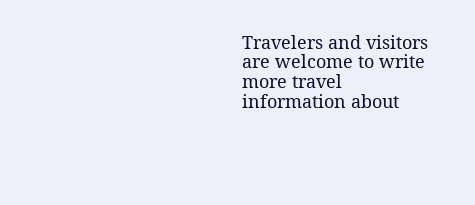Travelers and visitors are welcome to write more travel information about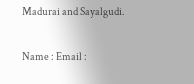Madurai and Sayalgudi.

Name : Email :